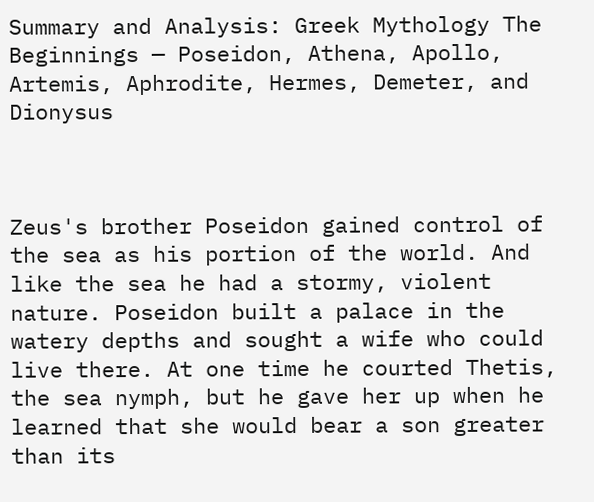Summary and Analysis: Greek Mythology The Beginnings — Poseidon, Athena, Apollo, Artemis, Aphrodite, Hermes, Demeter, and Dionysus



Zeus's brother Poseidon gained control of the sea as his portion of the world. And like the sea he had a stormy, violent nature. Poseidon built a palace in the watery depths and sought a wife who could live there. At one time he courted Thetis, the sea nymph, but he gave her up when he learned that she would bear a son greater than its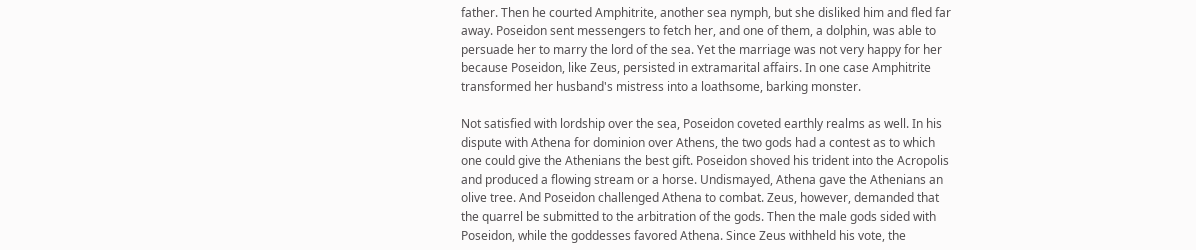father. Then he courted Amphitrite, another sea nymph, but she disliked him and fled far away. Poseidon sent messengers to fetch her, and one of them, a dolphin, was able to persuade her to marry the lord of the sea. Yet the marriage was not very happy for her because Poseidon, like Zeus, persisted in extramarital affairs. In one case Amphitrite transformed her husband's mistress into a loathsome, barking monster.

Not satisfied with lordship over the sea, Poseidon coveted earthly realms as well. In his dispute with Athena for dominion over Athens, the two gods had a contest as to which one could give the Athenians the best gift. Poseidon shoved his trident into the Acropolis and produced a flowing stream or a horse. Undismayed, Athena gave the Athenians an olive tree. And Poseidon challenged Athena to combat. Zeus, however, demanded that the quarrel be submitted to the arbitration of the gods. Then the male gods sided with Poseidon, while the goddesses favored Athena. Since Zeus withheld his vote, the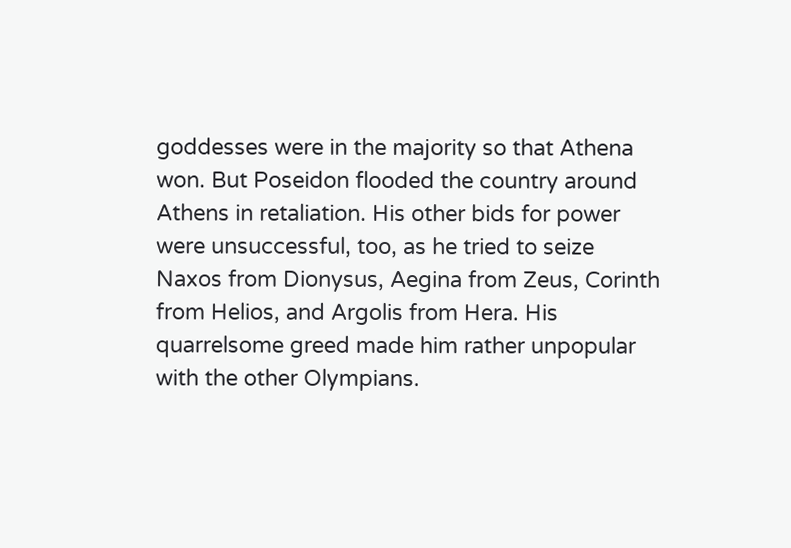goddesses were in the majority so that Athena won. But Poseidon flooded the country around Athens in retaliation. His other bids for power were unsuccessful, too, as he tried to seize Naxos from Dionysus, Aegina from Zeus, Corinth from Helios, and Argolis from Hera. His quarrelsome greed made him rather unpopular with the other Olympians.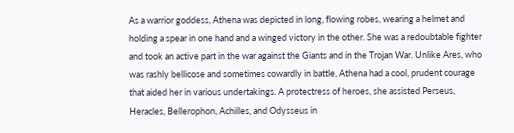As a warrior goddess, Athena was depicted in long, flowing robes, wearing a helmet and holding a spear in one hand and a winged victory in the other. She was a redoubtable fighter and took an active part in the war against the Giants and in the Trojan War. Unlike Ares, who was rashly bellicose and sometimes cowardly in battle, Athena had a cool, prudent courage that aided her in various undertakings. A protectress of heroes, she assisted Perseus, Heracles, Bellerophon, Achilles, and Odysseus in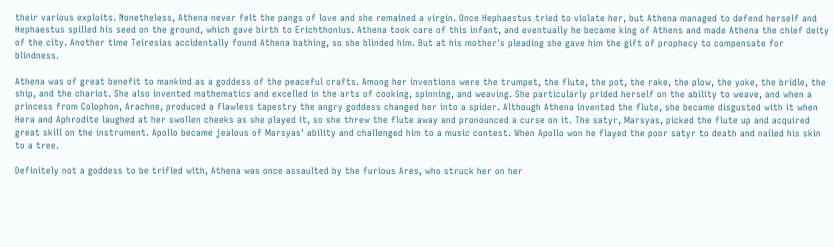their various exploits. Nonetheless, Athena never felt the pangs of love and she remained a virgin. Once Hephaestus tried to violate her, but Athena managed to defend herself and Hephaestus spilled his seed on the ground, which gave birth to Erichthonius. Athena took care of this infant, and eventually he became king of Athens and made Athena the chief deity of the city. Another time Teiresias accidentally found Athena bathing, so she blinded him. But at his mother's pleading she gave him the gift of prophecy to compensate for blindness.

Athena was of great benefit to mankind as a goddess of the peaceful crafts. Among her inventions were the trumpet, the flute, the pot, the rake, the plow, the yoke, the bridle, the ship, and the chariot. She also invented mathematics and excelled in the arts of cooking, spinning, and weaving. She particularly prided herself on the ability to weave, and when a princess from Colophon, Arachne, produced a flawless tapestry the angry goddess changed her into a spider. Although Athena invented the flute, she became disgusted with it when Hera and Aphrodite laughed at her swollen cheeks as she played it, so she threw the flute away and pronounced a curse on it. The satyr, Marsyas, picked the flute up and acquired great skill on the instrument. Apollo became jealous of Marsyas' ability and challenged him to a music contest. When Apollo won he flayed the poor satyr to death and nailed his skin to a tree.

Definitely not a goddess to be trifled with, Athena was once assaulted by the furious Ares, who struck her on her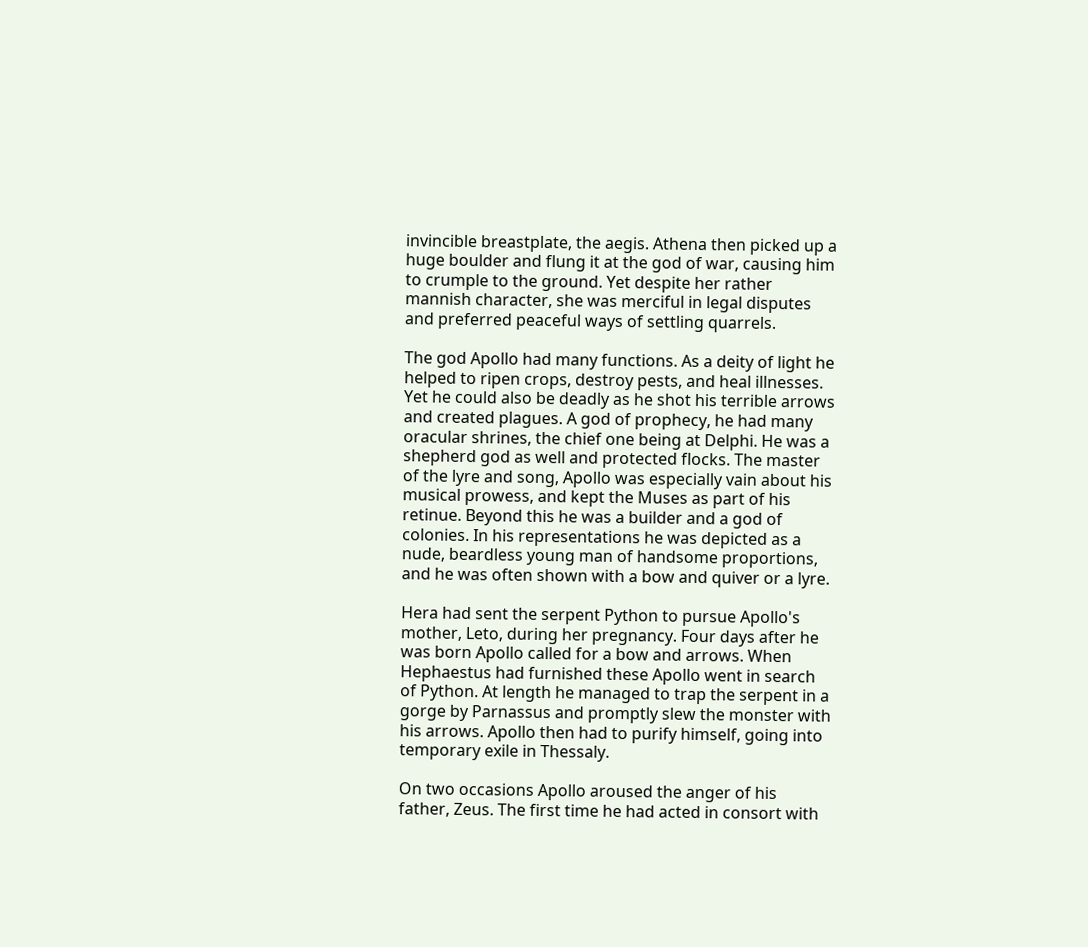invincible breastplate, the aegis. Athena then picked up a huge boulder and flung it at the god of war, causing him to crumple to the ground. Yet despite her rather mannish character, she was merciful in legal disputes and preferred peaceful ways of settling quarrels.

The god Apollo had many functions. As a deity of light he helped to ripen crops, destroy pests, and heal illnesses. Yet he could also be deadly as he shot his terrible arrows and created plagues. A god of prophecy, he had many oracular shrines, the chief one being at Delphi. He was a shepherd god as well and protected flocks. The master of the lyre and song, Apollo was especially vain about his musical prowess, and kept the Muses as part of his retinue. Beyond this he was a builder and a god of colonies. In his representations he was depicted as a nude, beardless young man of handsome proportions, and he was often shown with a bow and quiver or a lyre.

Hera had sent the serpent Python to pursue Apollo's mother, Leto, during her pregnancy. Four days after he was born Apollo called for a bow and arrows. When Hephaestus had furnished these Apollo went in search of Python. At length he managed to trap the serpent in a gorge by Parnassus and promptly slew the monster with his arrows. Apollo then had to purify himself, going into temporary exile in Thessaly.

On two occasions Apollo aroused the anger of his father, Zeus. The first time he had acted in consort with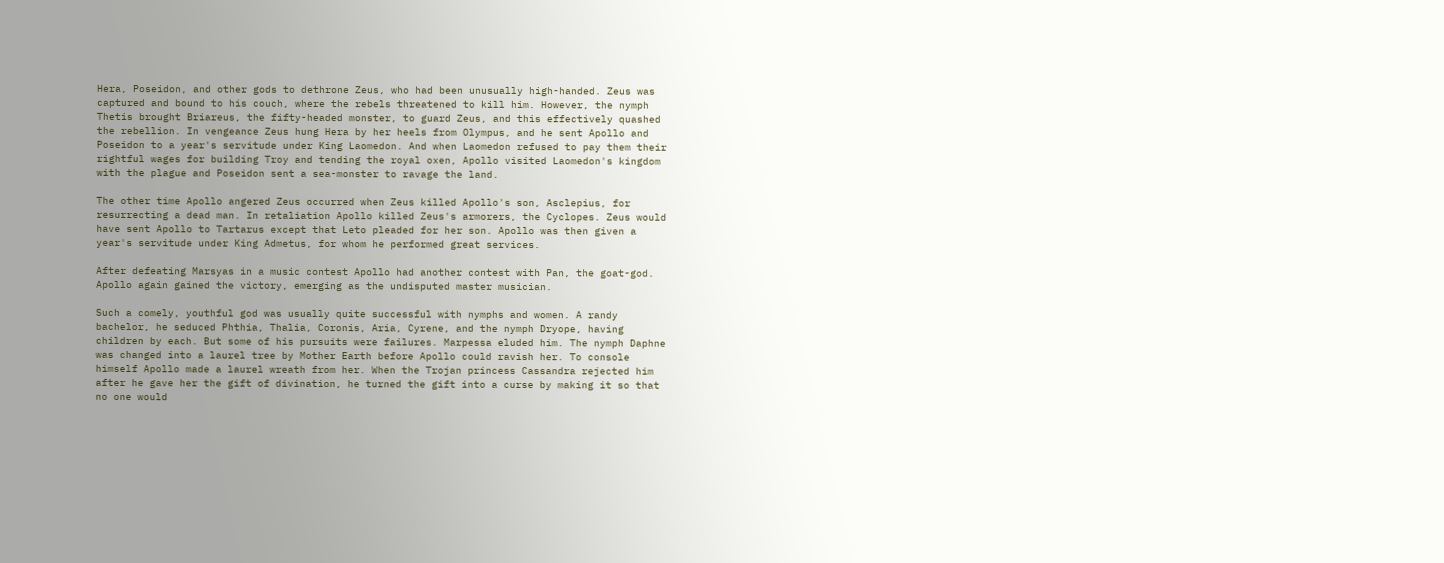Hera, Poseidon, and other gods to dethrone Zeus, who had been unusually high-handed. Zeus was captured and bound to his couch, where the rebels threatened to kill him. However, the nymph Thetis brought Briareus, the fifty-headed monster, to guard Zeus, and this effectively quashed the rebellion. In vengeance Zeus hung Hera by her heels from Olympus, and he sent Apollo and Poseidon to a year's servitude under King Laomedon. And when Laomedon refused to pay them their rightful wages for building Troy and tending the royal oxen, Apollo visited Laomedon's kingdom with the plague and Poseidon sent a sea-monster to ravage the land.

The other time Apollo angered Zeus occurred when Zeus killed Apollo's son, Asclepius, for resurrecting a dead man. In retaliation Apollo killed Zeus's armorers, the Cyclopes. Zeus would have sent Apollo to Tartarus except that Leto pleaded for her son. Apollo was then given a year's servitude under King Admetus, for whom he performed great services.

After defeating Marsyas in a music contest Apollo had another contest with Pan, the goat-god. Apollo again gained the victory, emerging as the undisputed master musician.

Such a comely, youthful god was usually quite successful with nymphs and women. A randy bachelor, he seduced Phthia, Thalia, Coronis, Aria, Cyrene, and the nymph Dryope, having children by each. But some of his pursuits were failures. Marpessa eluded him. The nymph Daphne was changed into a laurel tree by Mother Earth before Apollo could ravish her. To console himself Apollo made a laurel wreath from her. When the Trojan princess Cassandra rejected him after he gave her the gift of divination, he turned the gift into a curse by making it so that no one would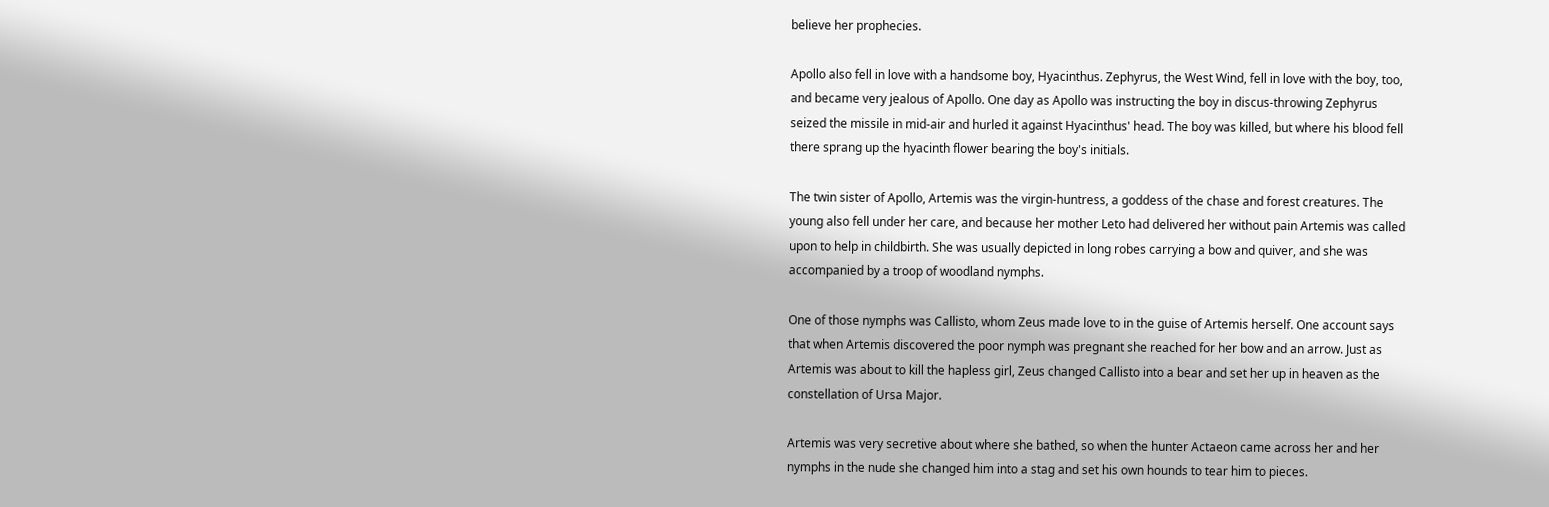believe her prophecies.

Apollo also fell in love with a handsome boy, Hyacinthus. Zephyrus, the West Wind, fell in love with the boy, too, and became very jealous of Apollo. One day as Apollo was instructing the boy in discus-throwing Zephyrus seized the missile in mid-air and hurled it against Hyacinthus' head. The boy was killed, but where his blood fell there sprang up the hyacinth flower bearing the boy's initials.

The twin sister of Apollo, Artemis was the virgin-huntress, a goddess of the chase and forest creatures. The young also fell under her care, and because her mother Leto had delivered her without pain Artemis was called upon to help in childbirth. She was usually depicted in long robes carrying a bow and quiver, and she was accompanied by a troop of woodland nymphs.

One of those nymphs was Callisto, whom Zeus made love to in the guise of Artemis herself. One account says that when Artemis discovered the poor nymph was pregnant she reached for her bow and an arrow. Just as Artemis was about to kill the hapless girl, Zeus changed Callisto into a bear and set her up in heaven as the constellation of Ursa Major.

Artemis was very secretive about where she bathed, so when the hunter Actaeon came across her and her nymphs in the nude she changed him into a stag and set his own hounds to tear him to pieces.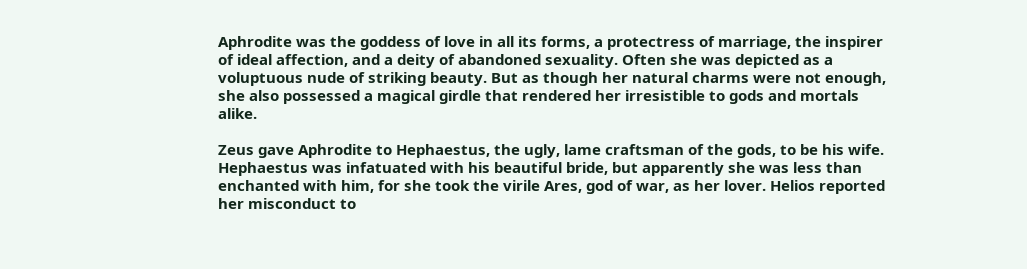Aphrodite was the goddess of love in all its forms, a protectress of marriage, the inspirer of ideal affection, and a deity of abandoned sexuality. Often she was depicted as a voluptuous nude of striking beauty. But as though her natural charms were not enough, she also possessed a magical girdle that rendered her irresistible to gods and mortals alike.

Zeus gave Aphrodite to Hephaestus, the ugly, lame craftsman of the gods, to be his wife. Hephaestus was infatuated with his beautiful bride, but apparently she was less than enchanted with him, for she took the virile Ares, god of war, as her lover. Helios reported her misconduct to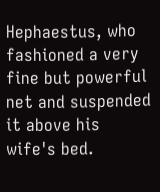Hephaestus, who fashioned a very fine but powerful net and suspended it above his wife's bed.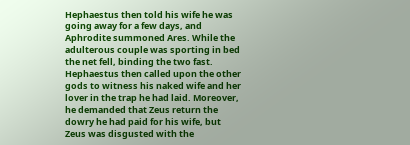Hephaestus then told his wife he was going away for a few days, and Aphrodite summoned Ares. While the adulterous couple was sporting in bed the net fell, binding the two fast. Hephaestus then called upon the other gods to witness his naked wife and her lover in the trap he had laid. Moreover, he demanded that Zeus return the dowry he had paid for his wife, but Zeus was disgusted with the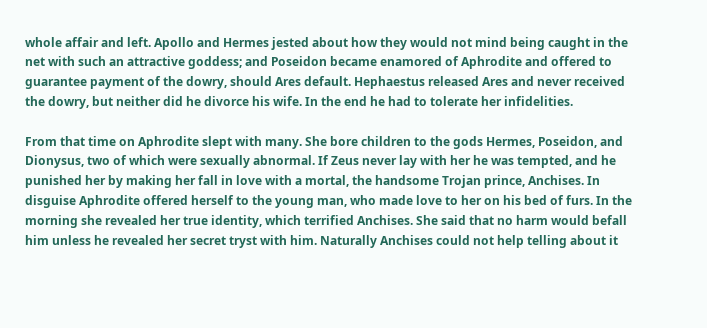whole affair and left. Apollo and Hermes jested about how they would not mind being caught in the net with such an attractive goddess; and Poseidon became enamored of Aphrodite and offered to guarantee payment of the dowry, should Ares default. Hephaestus released Ares and never received the dowry, but neither did he divorce his wife. In the end he had to tolerate her infidelities.

From that time on Aphrodite slept with many. She bore children to the gods Hermes, Poseidon, and Dionysus, two of which were sexually abnormal. If Zeus never lay with her he was tempted, and he punished her by making her fall in love with a mortal, the handsome Trojan prince, Anchises. In disguise Aphrodite offered herself to the young man, who made love to her on his bed of furs. In the morning she revealed her true identity, which terrified Anchises. She said that no harm would befall him unless he revealed her secret tryst with him. Naturally Anchises could not help telling about it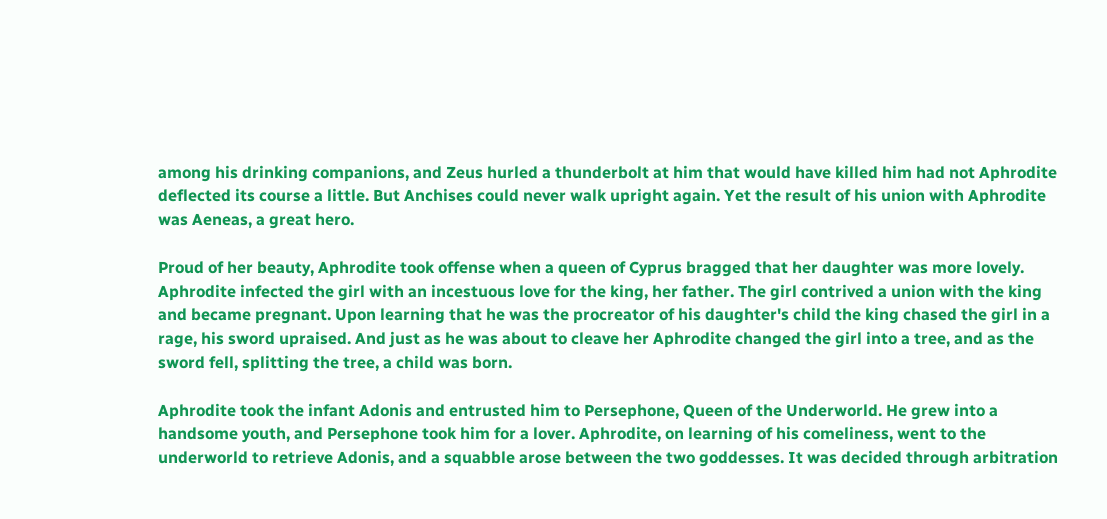among his drinking companions, and Zeus hurled a thunderbolt at him that would have killed him had not Aphrodite deflected its course a little. But Anchises could never walk upright again. Yet the result of his union with Aphrodite was Aeneas, a great hero.

Proud of her beauty, Aphrodite took offense when a queen of Cyprus bragged that her daughter was more lovely. Aphrodite infected the girl with an incestuous love for the king, her father. The girl contrived a union with the king and became pregnant. Upon learning that he was the procreator of his daughter's child the king chased the girl in a rage, his sword upraised. And just as he was about to cleave her Aphrodite changed the girl into a tree, and as the sword fell, splitting the tree, a child was born.

Aphrodite took the infant Adonis and entrusted him to Persephone, Queen of the Underworld. He grew into a handsome youth, and Persephone took him for a lover. Aphrodite, on learning of his comeliness, went to the underworld to retrieve Adonis, and a squabble arose between the two goddesses. It was decided through arbitration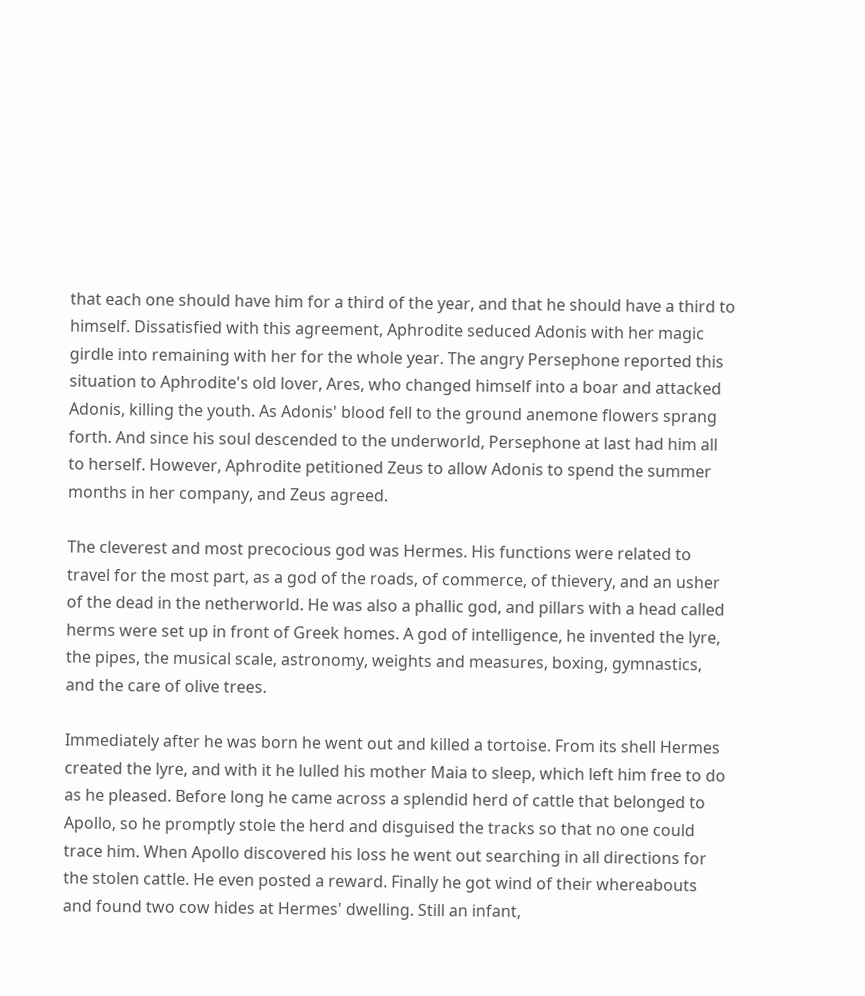that each one should have him for a third of the year, and that he should have a third to himself. Dissatisfied with this agreement, Aphrodite seduced Adonis with her magic girdle into remaining with her for the whole year. The angry Persephone reported this situation to Aphrodite's old lover, Ares, who changed himself into a boar and attacked Adonis, killing the youth. As Adonis' blood fell to the ground anemone flowers sprang forth. And since his soul descended to the underworld, Persephone at last had him all to herself. However, Aphrodite petitioned Zeus to allow Adonis to spend the summer months in her company, and Zeus agreed.

The cleverest and most precocious god was Hermes. His functions were related to travel for the most part, as a god of the roads, of commerce, of thievery, and an usher of the dead in the netherworld. He was also a phallic god, and pillars with a head called herms were set up in front of Greek homes. A god of intelligence, he invented the lyre, the pipes, the musical scale, astronomy, weights and measures, boxing, gymnastics, and the care of olive trees.

Immediately after he was born he went out and killed a tortoise. From its shell Hermes created the lyre, and with it he lulled his mother Maia to sleep, which left him free to do as he pleased. Before long he came across a splendid herd of cattle that belonged to Apollo, so he promptly stole the herd and disguised the tracks so that no one could trace him. When Apollo discovered his loss he went out searching in all directions for the stolen cattle. He even posted a reward. Finally he got wind of their whereabouts and found two cow hides at Hermes' dwelling. Still an infant,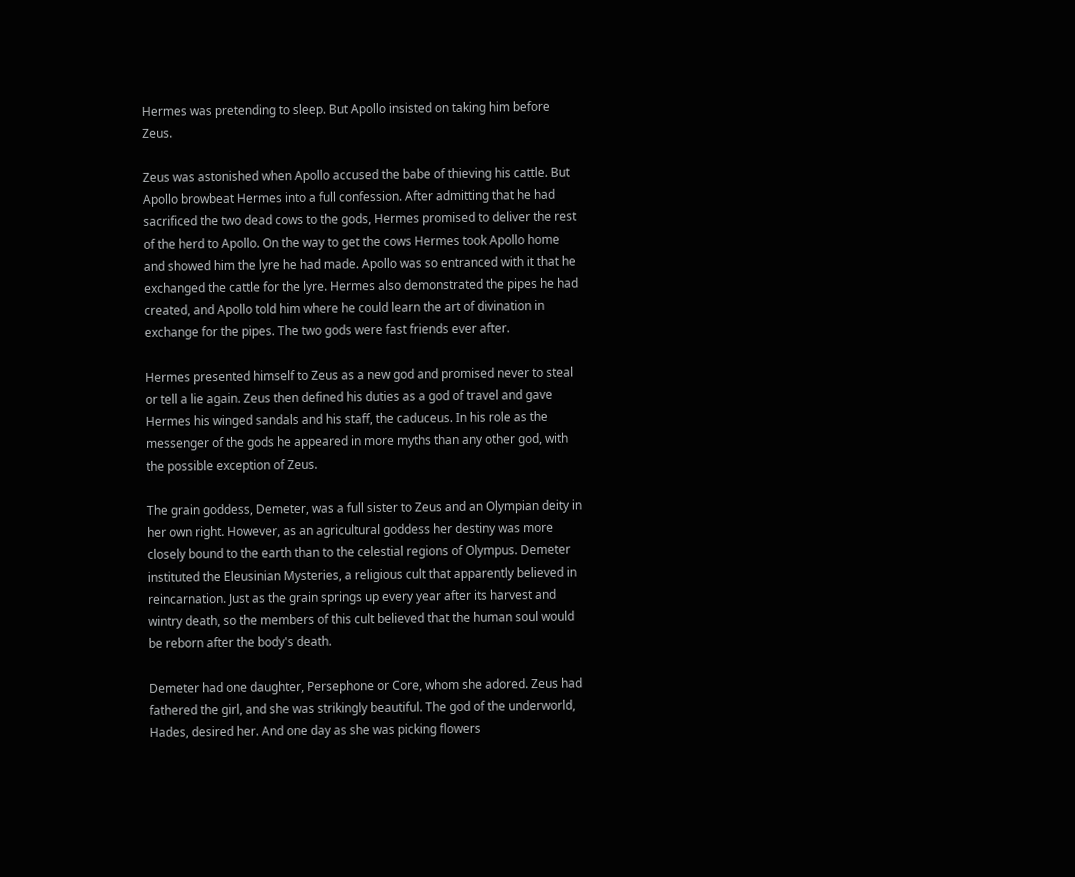Hermes was pretending to sleep. But Apollo insisted on taking him before Zeus.

Zeus was astonished when Apollo accused the babe of thieving his cattle. But Apollo browbeat Hermes into a full confession. After admitting that he had sacrificed the two dead cows to the gods, Hermes promised to deliver the rest of the herd to Apollo. On the way to get the cows Hermes took Apollo home and showed him the lyre he had made. Apollo was so entranced with it that he exchanged the cattle for the lyre. Hermes also demonstrated the pipes he had created, and Apollo told him where he could learn the art of divination in exchange for the pipes. The two gods were fast friends ever after.

Hermes presented himself to Zeus as a new god and promised never to steal or tell a lie again. Zeus then defined his duties as a god of travel and gave Hermes his winged sandals and his staff, the caduceus. In his role as the messenger of the gods he appeared in more myths than any other god, with the possible exception of Zeus.

The grain goddess, Demeter, was a full sister to Zeus and an Olympian deity in her own right. However, as an agricultural goddess her destiny was more closely bound to the earth than to the celestial regions of Olympus. Demeter instituted the Eleusinian Mysteries, a religious cult that apparently believed in reincarnation. Just as the grain springs up every year after its harvest and wintry death, so the members of this cult believed that the human soul would be reborn after the body's death.

Demeter had one daughter, Persephone or Core, whom she adored. Zeus had fathered the girl, and she was strikingly beautiful. The god of the underworld, Hades, desired her. And one day as she was picking flowers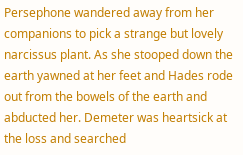Persephone wandered away from her companions to pick a strange but lovely narcissus plant. As she stooped down the earth yawned at her feet and Hades rode out from the bowels of the earth and abducted her. Demeter was heartsick at the loss and searched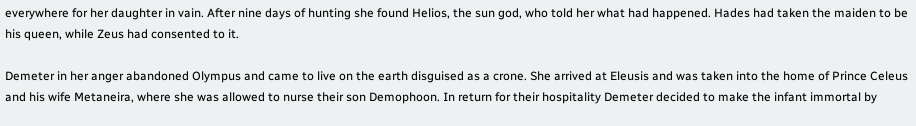everywhere for her daughter in vain. After nine days of hunting she found Helios, the sun god, who told her what had happened. Hades had taken the maiden to be his queen, while Zeus had consented to it.

Demeter in her anger abandoned Olympus and came to live on the earth disguised as a crone. She arrived at Eleusis and was taken into the home of Prince Celeus and his wife Metaneira, where she was allowed to nurse their son Demophoon. In return for their hospitality Demeter decided to make the infant immortal by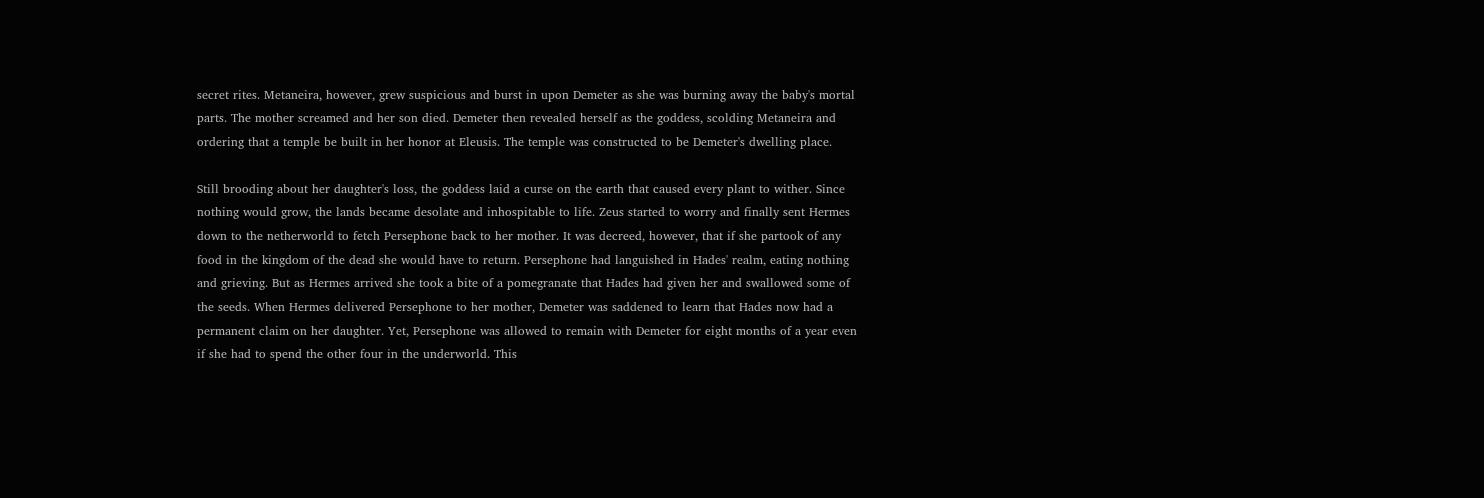secret rites. Metaneira, however, grew suspicious and burst in upon Demeter as she was burning away the baby's mortal parts. The mother screamed and her son died. Demeter then revealed herself as the goddess, scolding Metaneira and ordering that a temple be built in her honor at Eleusis. The temple was constructed to be Demeter's dwelling place.

Still brooding about her daughter's loss, the goddess laid a curse on the earth that caused every plant to wither. Since nothing would grow, the lands became desolate and inhospitable to life. Zeus started to worry and finally sent Hermes down to the netherworld to fetch Persephone back to her mother. It was decreed, however, that if she partook of any food in the kingdom of the dead she would have to return. Persephone had languished in Hades' realm, eating nothing and grieving. But as Hermes arrived she took a bite of a pomegranate that Hades had given her and swallowed some of the seeds. When Hermes delivered Persephone to her mother, Demeter was saddened to learn that Hades now had a permanent claim on her daughter. Yet, Persephone was allowed to remain with Demeter for eight months of a year even if she had to spend the other four in the underworld. This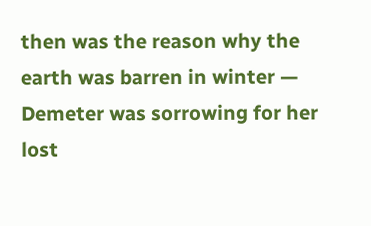then was the reason why the earth was barren in winter — Demeter was sorrowing for her lost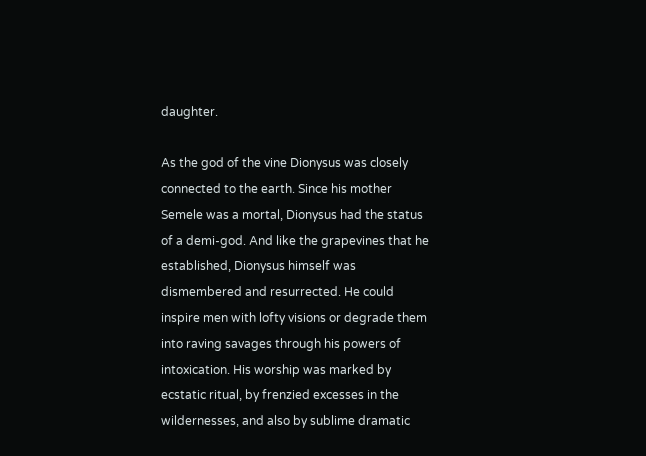daughter.

As the god of the vine Dionysus was closely connected to the earth. Since his mother Semele was a mortal, Dionysus had the status of a demi-god. And like the grapevines that he established, Dionysus himself was dismembered and resurrected. He could inspire men with lofty visions or degrade them into raving savages through his powers of intoxication. His worship was marked by ecstatic ritual, by frenzied excesses in the wildernesses, and also by sublime dramatic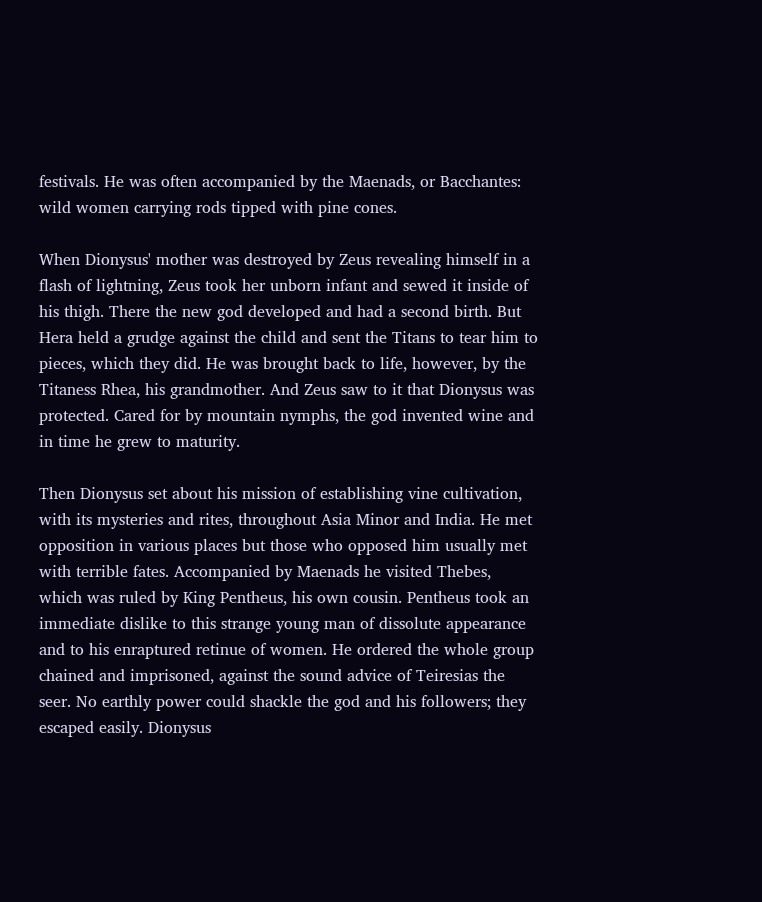festivals. He was often accompanied by the Maenads, or Bacchantes: wild women carrying rods tipped with pine cones.

When Dionysus' mother was destroyed by Zeus revealing himself in a flash of lightning, Zeus took her unborn infant and sewed it inside of his thigh. There the new god developed and had a second birth. But Hera held a grudge against the child and sent the Titans to tear him to pieces, which they did. He was brought back to life, however, by the Titaness Rhea, his grandmother. And Zeus saw to it that Dionysus was protected. Cared for by mountain nymphs, the god invented wine and in time he grew to maturity.

Then Dionysus set about his mission of establishing vine cultivation, with its mysteries and rites, throughout Asia Minor and India. He met opposition in various places but those who opposed him usually met with terrible fates. Accompanied by Maenads he visited Thebes, which was ruled by King Pentheus, his own cousin. Pentheus took an immediate dislike to this strange young man of dissolute appearance and to his enraptured retinue of women. He ordered the whole group chained and imprisoned, against the sound advice of Teiresias the seer. No earthly power could shackle the god and his followers; they escaped easily. Dionysus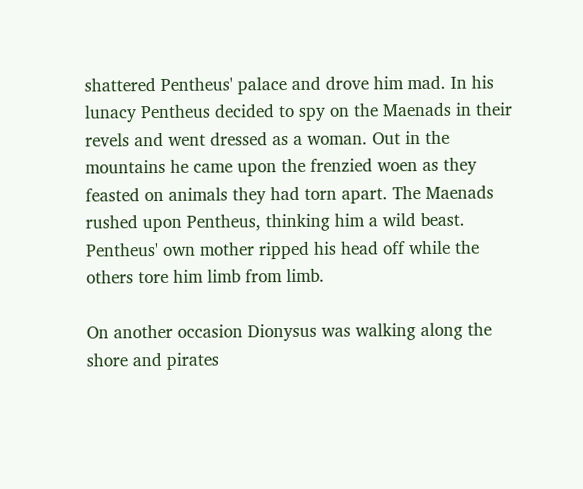shattered Pentheus' palace and drove him mad. In his lunacy Pentheus decided to spy on the Maenads in their revels and went dressed as a woman. Out in the mountains he came upon the frenzied woen as they feasted on animals they had torn apart. The Maenads rushed upon Pentheus, thinking him a wild beast. Pentheus' own mother ripped his head off while the others tore him limb from limb.

On another occasion Dionysus was walking along the shore and pirates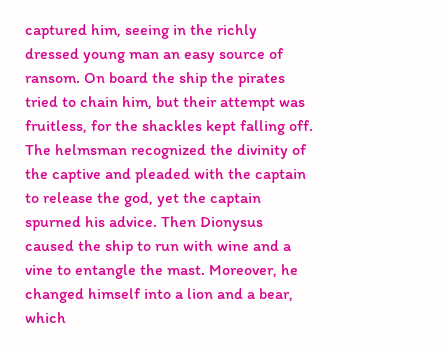captured him, seeing in the richly dressed young man an easy source of ransom. On board the ship the pirates tried to chain him, but their attempt was fruitless, for the shackles kept falling off. The helmsman recognized the divinity of the captive and pleaded with the captain to release the god, yet the captain spurned his advice. Then Dionysus caused the ship to run with wine and a vine to entangle the mast. Moreover, he changed himself into a lion and a bear, which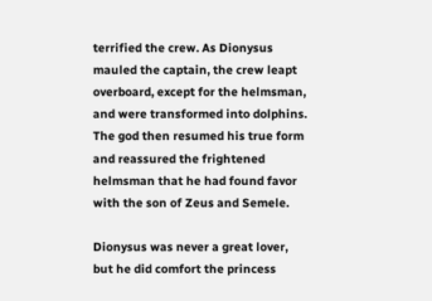terrified the crew. As Dionysus mauled the captain, the crew leapt overboard, except for the helmsman, and were transformed into dolphins. The god then resumed his true form and reassured the frightened helmsman that he had found favor with the son of Zeus and Semele.

Dionysus was never a great lover, but he did comfort the princess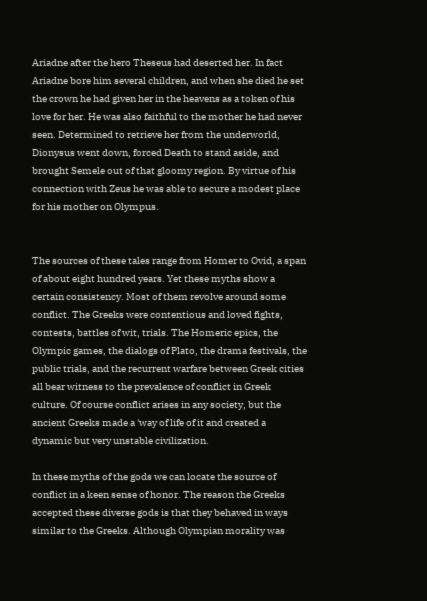Ariadne after the hero Theseus had deserted her. In fact Ariadne bore him several children, and when she died he set the crown he had given her in the heavens as a token of his love for her. He was also faithful to the mother he had never seen. Determined to retrieve her from the underworld, Dionysus went down, forced Death to stand aside, and brought Semele out of that gloomy region. By virtue of his connection with Zeus he was able to secure a modest place for his mother on Olympus.


The sources of these tales range from Homer to Ovid, a span of about eight hundred years. Yet these myths show a certain consistency. Most of them revolve around some conflict. The Greeks were contentious and loved fights, contests, battles of wit, trials. The Homeric epics, the Olympic games, the dialogs of Plato, the drama festivals, the public trials, and the recurrent warfare between Greek cities all bear witness to the prevalence of conflict in Greek culture. Of course conflict arises in any society, but the ancient Greeks made a 'way of life of it and created a dynamic but very unstable civilization.

In these myths of the gods we can locate the source of conflict in a keen sense of honor. The reason the Greeks accepted these diverse gods is that they behaved in ways similar to the Greeks. Although Olympian morality was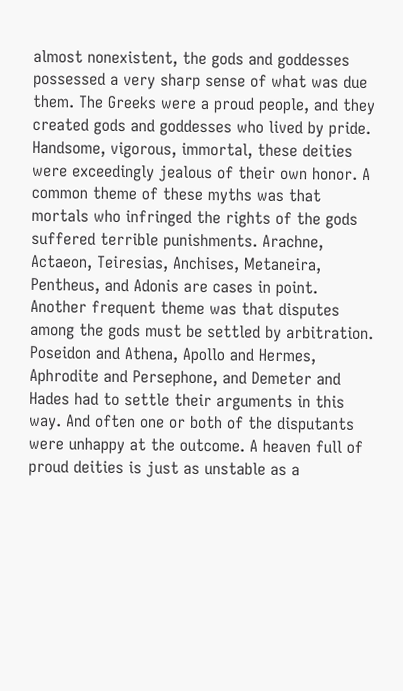almost nonexistent, the gods and goddesses possessed a very sharp sense of what was due them. The Greeks were a proud people, and they created gods and goddesses who lived by pride. Handsome, vigorous, immortal, these deities were exceedingly jealous of their own honor. A common theme of these myths was that mortals who infringed the rights of the gods suffered terrible punishments. Arachne, Actaeon, Teiresias, Anchises, Metaneira, Pentheus, and Adonis are cases in point. Another frequent theme was that disputes among the gods must be settled by arbitration. Poseidon and Athena, Apollo and Hermes, Aphrodite and Persephone, and Demeter and Hades had to settle their arguments in this way. And often one or both of the disputants were unhappy at the outcome. A heaven full of proud deities is just as unstable as a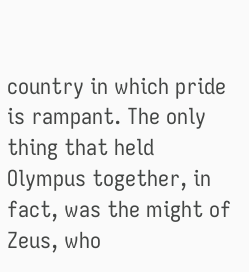country in which pride is rampant. The only thing that held Olympus together, in fact, was the might of Zeus, who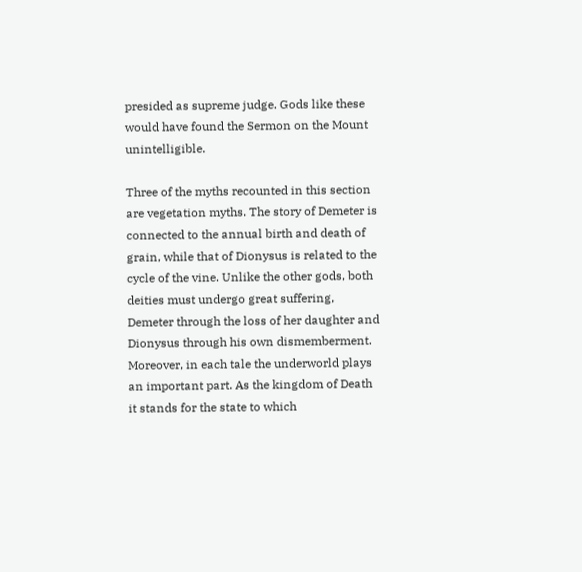presided as supreme judge. Gods like these would have found the Sermon on the Mount unintelligible.

Three of the myths recounted in this section are vegetation myths. The story of Demeter is connected to the annual birth and death of grain, while that of Dionysus is related to the cycle of the vine. Unlike the other gods, both deities must undergo great suffering, Demeter through the loss of her daughter and Dionysus through his own dismemberment. Moreover, in each tale the underworld plays an important part. As the kingdom of Death it stands for the state to which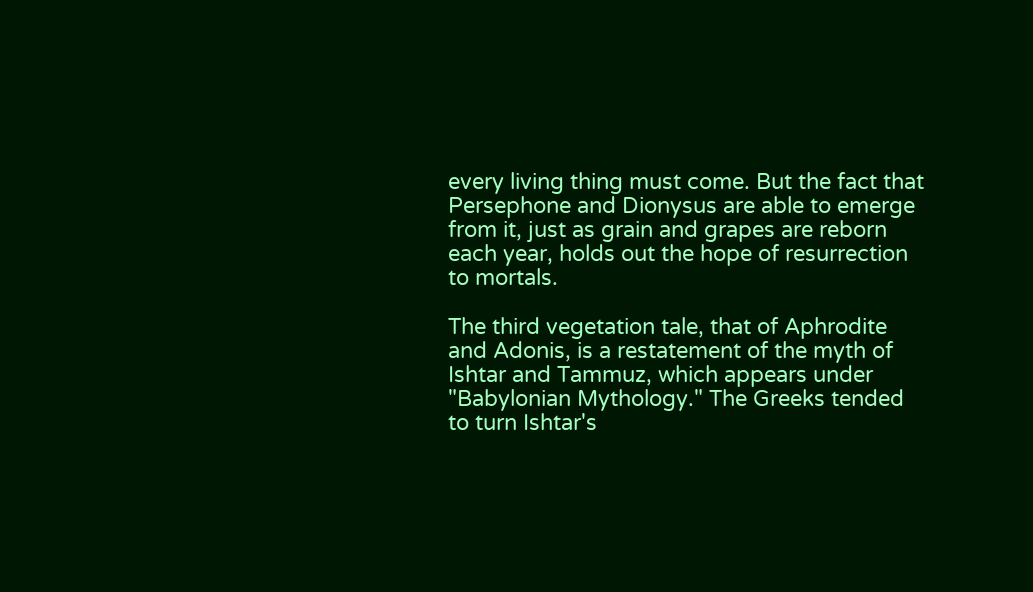every living thing must come. But the fact that Persephone and Dionysus are able to emerge from it, just as grain and grapes are reborn each year, holds out the hope of resurrection to mortals.

The third vegetation tale, that of Aphrodite and Adonis, is a restatement of the myth of Ishtar and Tammuz, which appears under "Babylonian Mythology." The Greeks tended to turn Ishtar's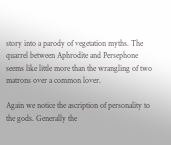story into a parody of vegetation myths. The quarrel between Aphrodite and Persephone seems like little more than the wrangling of two matrons over a common lover.

Again we notice the ascription of personality to the gods. Generally the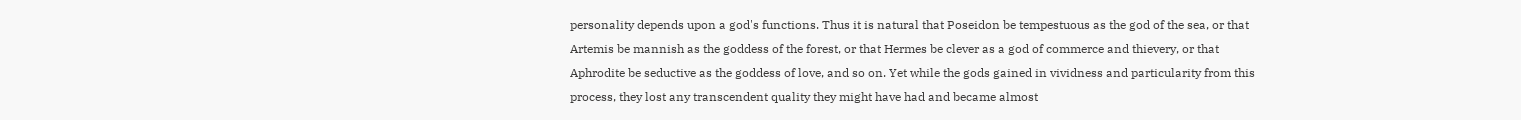personality depends upon a god's functions. Thus it is natural that Poseidon be tempestuous as the god of the sea, or that Artemis be mannish as the goddess of the forest, or that Hermes be clever as a god of commerce and thievery, or that Aphrodite be seductive as the goddess of love, and so on. Yet while the gods gained in vividness and particularity from this process, they lost any transcendent quality they might have had and became almost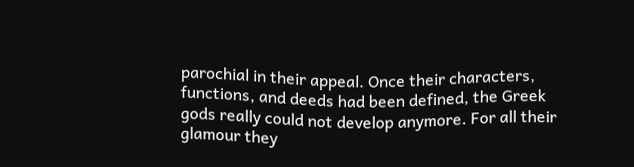parochial in their appeal. Once their characters, functions, and deeds had been defined, the Greek gods really could not develop anymore. For all their glamour they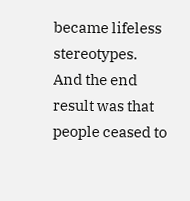became lifeless stereotypes. And the end result was that people ceased to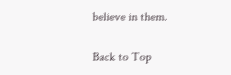believe in them.

Back to Top